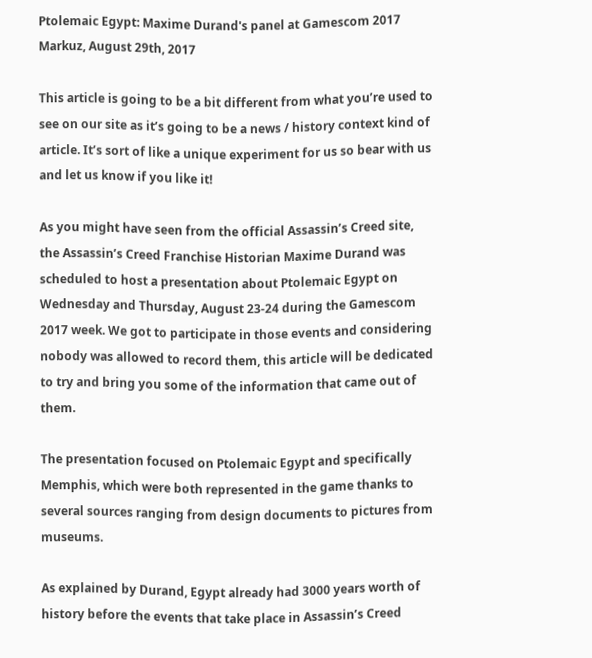Ptolemaic Egypt: Maxime Durand's panel at Gamescom 2017
Markuz, August 29th, 2017

This article is going to be a bit different from what you’re used to see on our site as it’s going to be a news / history context kind of article. It’s sort of like a unique experiment for us so bear with us and let us know if you like it!

As you might have seen from the official Assassin’s Creed site, the Assassin’s Creed Franchise Historian Maxime Durand was scheduled to host a presentation about Ptolemaic Egypt on Wednesday and Thursday, August 23-24 during the Gamescom 2017 week. We got to participate in those events and considering nobody was allowed to record them, this article will be dedicated to try and bring you some of the information that came out of them.

The presentation focused on Ptolemaic Egypt and specifically Memphis, which were both represented in the game thanks to several sources ranging from design documents to pictures from museums.

As explained by Durand, Egypt already had 3000 years worth of history before the events that take place in Assassin’s Creed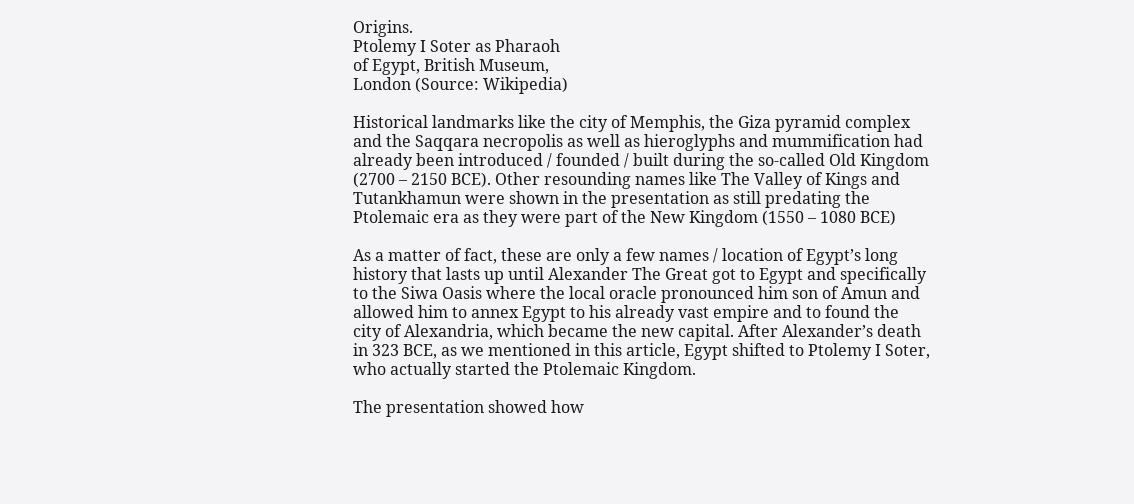Origins.
Ptolemy I Soter as Pharaoh
of Egypt, British Museum,
London (Source: Wikipedia)

Historical landmarks like the city of Memphis, the Giza pyramid complex and the Saqqara necropolis as well as hieroglyphs and mummification had already been introduced / founded / built during the so-called Old Kingdom (2700 – 2150 BCE). Other resounding names like The Valley of Kings and Tutankhamun were shown in the presentation as still predating the Ptolemaic era as they were part of the New Kingdom (1550 – 1080 BCE)

As a matter of fact, these are only a few names / location of Egypt’s long history that lasts up until Alexander The Great got to Egypt and specifically to the Siwa Oasis where the local oracle pronounced him son of Amun and allowed him to annex Egypt to his already vast empire and to found the city of Alexandria, which became the new capital. After Alexander’s death in 323 BCE, as we mentioned in this article, Egypt shifted to Ptolemy I Soter, who actually started the Ptolemaic Kingdom.

The presentation showed how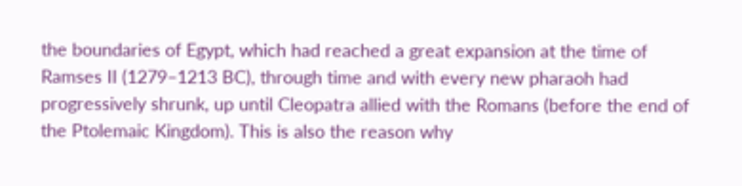the boundaries of Egypt, which had reached a great expansion at the time of Ramses II (1279–1213 BC), through time and with every new pharaoh had progressively shrunk, up until Cleopatra allied with the Romans (before the end of the Ptolemaic Kingdom). This is also the reason why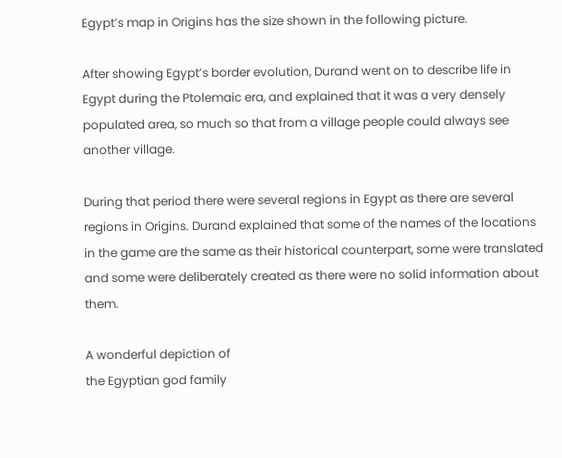Egypt’s map in Origins has the size shown in the following picture.

After showing Egypt’s border evolution, Durand went on to describe life in Egypt during the Ptolemaic era, and explained that it was a very densely populated area, so much so that from a village people could always see another village.

During that period there were several regions in Egypt as there are several regions in Origins. Durand explained that some of the names of the locations in the game are the same as their historical counterpart, some were translated and some were deliberately created as there were no solid information about them.

A wonderful depiction of
the Egyptian god family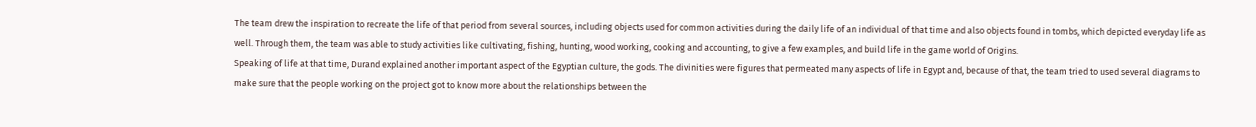The team drew the inspiration to recreate the life of that period from several sources, including objects used for common activities during the daily life of an individual of that time and also objects found in tombs, which depicted everyday life as well. Through them, the team was able to study activities like cultivating, fishing, hunting, wood working, cooking and accounting, to give a few examples, and build life in the game world of Origins.
Speaking of life at that time, Durand explained another important aspect of the Egyptian culture, the gods. The divinities were figures that permeated many aspects of life in Egypt and, because of that, the team tried to used several diagrams to make sure that the people working on the project got to know more about the relationships between the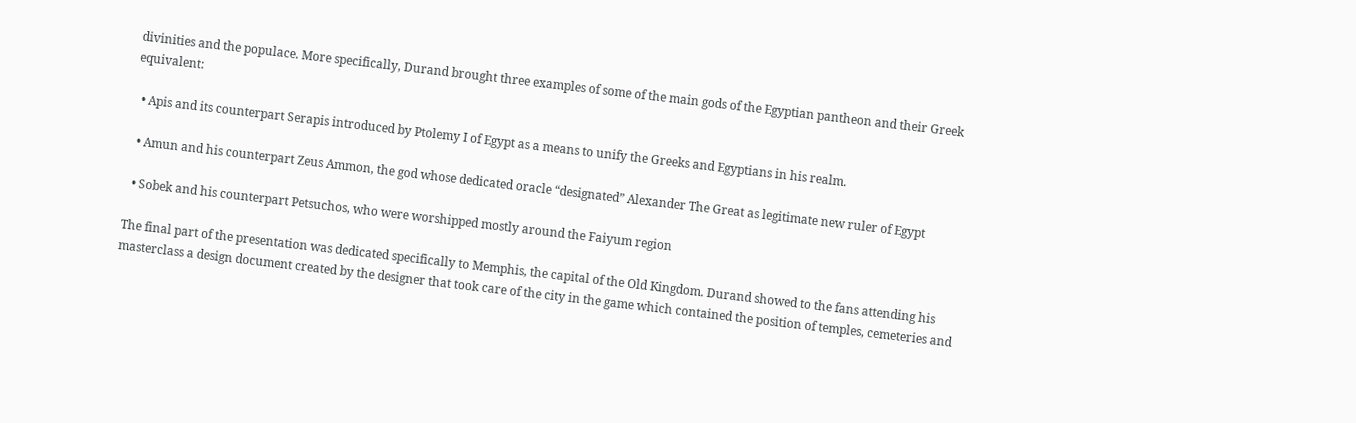divinities and the populace. More specifically, Durand brought three examples of some of the main gods of the Egyptian pantheon and their Greek equivalent:

  • Apis and its counterpart Serapis introduced by Ptolemy I of Egypt as a means to unify the Greeks and Egyptians in his realm.

  • Amun and his counterpart Zeus Ammon, the god whose dedicated oracle “designated” Alexander The Great as legitimate new ruler of Egypt

  • Sobek and his counterpart Petsuchos, who were worshipped mostly around the Faiyum region

The final part of the presentation was dedicated specifically to Memphis, the capital of the Old Kingdom. Durand showed to the fans attending his masterclass a design document created by the designer that took care of the city in the game which contained the position of temples, cemeteries and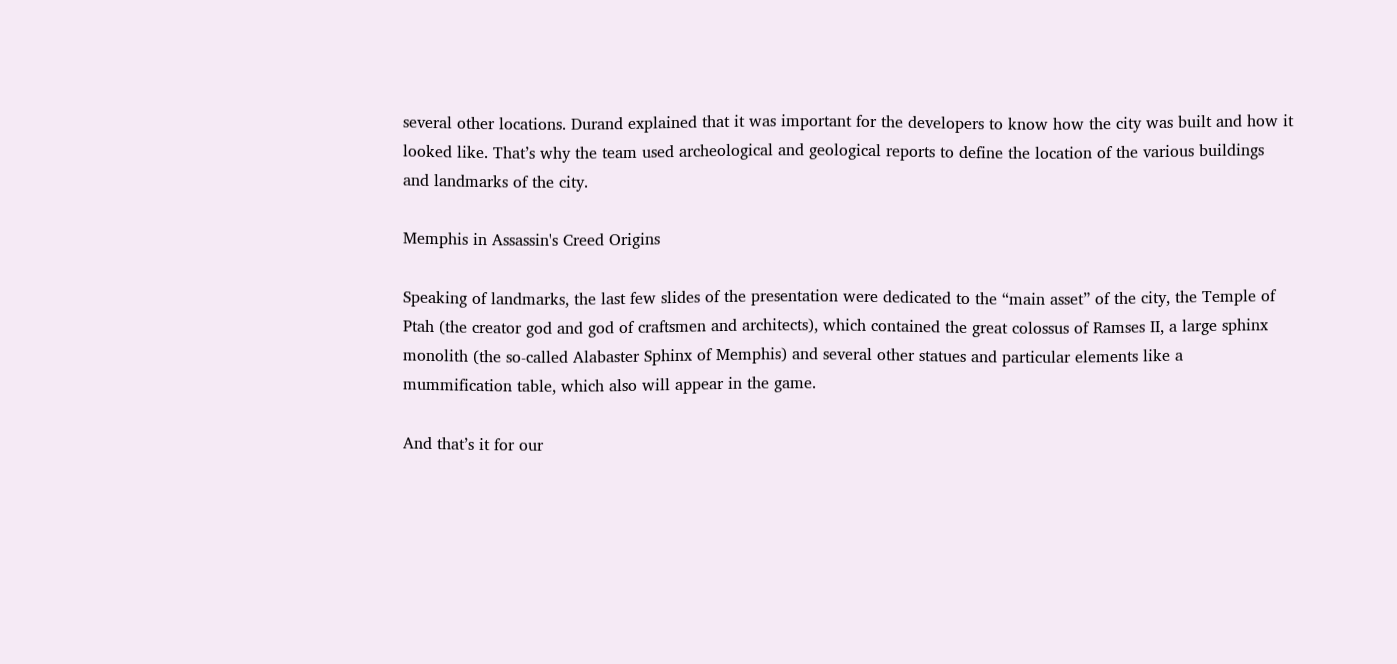several other locations. Durand explained that it was important for the developers to know how the city was built and how it looked like. That’s why the team used archeological and geological reports to define the location of the various buildings and landmarks of the city.

Memphis in Assassin's Creed Origins

Speaking of landmarks, the last few slides of the presentation were dedicated to the “main asset” of the city, the Temple of Ptah (the creator god and god of craftsmen and architects), which contained the great colossus of Ramses II, a large sphinx monolith (the so-called Alabaster Sphinx of Memphis) and several other statues and particular elements like a mummification table, which also will appear in the game.

And that’s it for our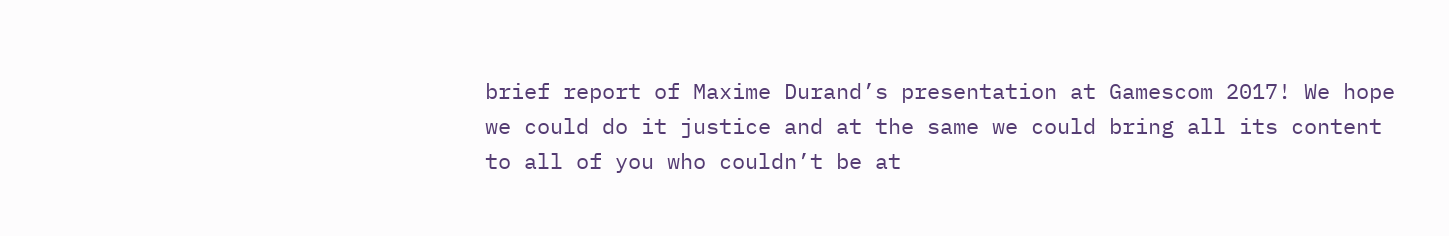brief report of Maxime Durand’s presentation at Gamescom 2017! We hope we could do it justice and at the same we could bring all its content to all of you who couldn’t be at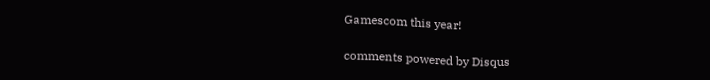Gamescom this year!

comments powered by Disqus